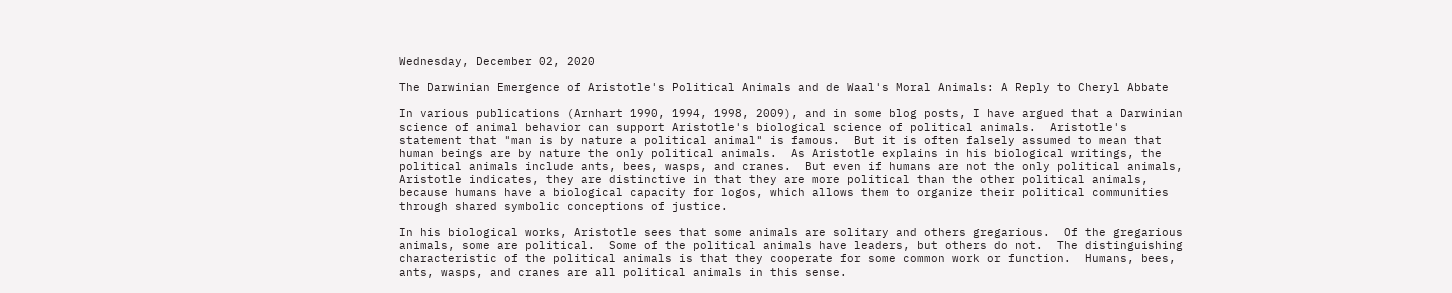Wednesday, December 02, 2020

The Darwinian Emergence of Aristotle's Political Animals and de Waal's Moral Animals: A Reply to Cheryl Abbate

In various publications (Arnhart 1990, 1994, 1998, 2009), and in some blog posts, I have argued that a Darwinian science of animal behavior can support Aristotle's biological science of political animals.  Aristotle's statement that "man is by nature a political animal" is famous.  But it is often falsely assumed to mean that human beings are by nature the only political animals.  As Aristotle explains in his biological writings, the political animals include ants, bees, wasps, and cranes.  But even if humans are not the only political animals, Aristotle indicates, they are distinctive in that they are more political than the other political animals, because humans have a biological capacity for logos, which allows them to organize their political communities through shared symbolic conceptions of justice.

In his biological works, Aristotle sees that some animals are solitary and others gregarious.  Of the gregarious animals, some are political.  Some of the political animals have leaders, but others do not.  The distinguishing characteristic of the political animals is that they cooperate for some common work or function.  Humans, bees, ants, wasps, and cranes are all political animals in this sense.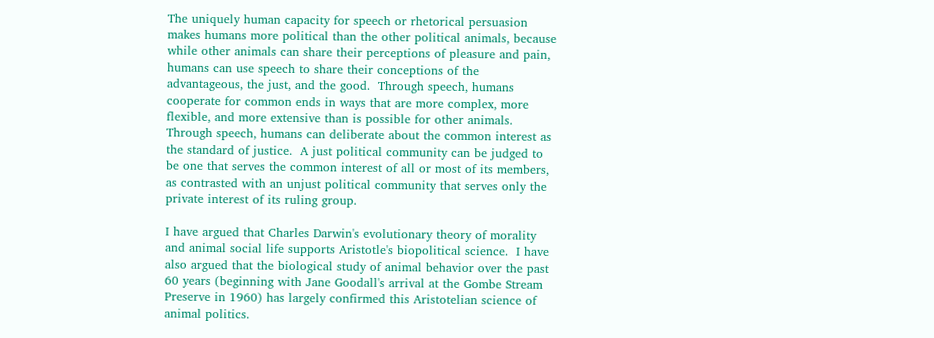The uniquely human capacity for speech or rhetorical persuasion makes humans more political than the other political animals, because while other animals can share their perceptions of pleasure and pain, humans can use speech to share their conceptions of the advantageous, the just, and the good.  Through speech, humans cooperate for common ends in ways that are more complex, more flexible, and more extensive than is possible for other animals.  Through speech, humans can deliberate about the common interest as the standard of justice.  A just political community can be judged to be one that serves the common interest of all or most of its members, as contrasted with an unjust political community that serves only the private interest of its ruling group.

I have argued that Charles Darwin's evolutionary theory of morality and animal social life supports Aristotle's biopolitical science.  I have also argued that the biological study of animal behavior over the past 60 years (beginning with Jane Goodall's arrival at the Gombe Stream Preserve in 1960) has largely confirmed this Aristotelian science of animal politics.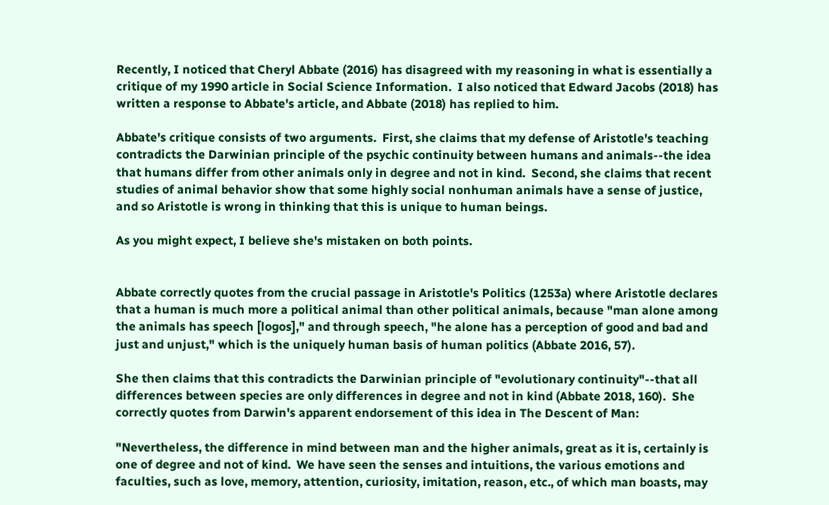Recently, I noticed that Cheryl Abbate (2016) has disagreed with my reasoning in what is essentially a critique of my 1990 article in Social Science Information.  I also noticed that Edward Jacobs (2018) has written a response to Abbate's article, and Abbate (2018) has replied to him.

Abbate's critique consists of two arguments.  First, she claims that my defense of Aristotle's teaching contradicts the Darwinian principle of the psychic continuity between humans and animals--the idea that humans differ from other animals only in degree and not in kind.  Second, she claims that recent studies of animal behavior show that some highly social nonhuman animals have a sense of justice, and so Aristotle is wrong in thinking that this is unique to human beings.

As you might expect, I believe she's mistaken on both points.


Abbate correctly quotes from the crucial passage in Aristotle's Politics (1253a) where Aristotle declares that a human is much more a political animal than other political animals, because "man alone among the animals has speech [logos]," and through speech, "he alone has a perception of good and bad and just and unjust," which is the uniquely human basis of human politics (Abbate 2016, 57).

She then claims that this contradicts the Darwinian principle of "evolutionary continuity"--that all differences between species are only differences in degree and not in kind (Abbate 2018, 160).  She correctly quotes from Darwin's apparent endorsement of this idea in The Descent of Man:

"Nevertheless, the difference in mind between man and the higher animals, great as it is, certainly is one of degree and not of kind.  We have seen the senses and intuitions, the various emotions and faculties, such as love, memory, attention, curiosity, imitation, reason, etc., of which man boasts, may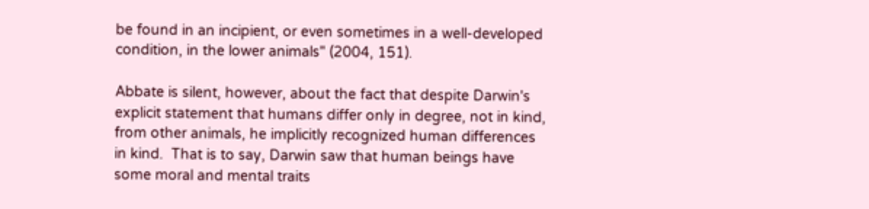be found in an incipient, or even sometimes in a well-developed condition, in the lower animals" (2004, 151).

Abbate is silent, however, about the fact that despite Darwin's explicit statement that humans differ only in degree, not in kind, from other animals, he implicitly recognized human differences in kind.  That is to say, Darwin saw that human beings have some moral and mental traits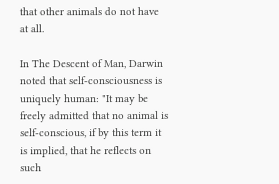that other animals do not have at all.

In The Descent of Man, Darwin noted that self-consciousness is uniquely human: "It may be freely admitted that no animal is self-conscious, if by this term it is implied, that he reflects on such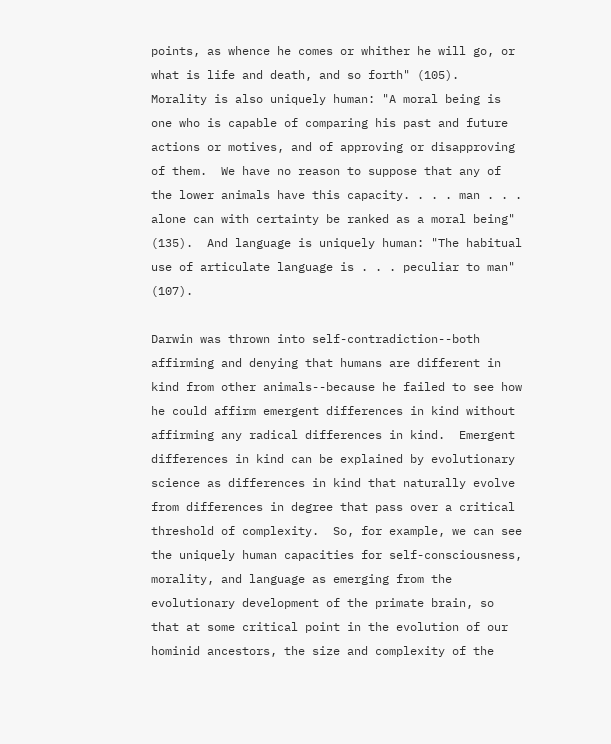points, as whence he comes or whither he will go, or what is life and death, and so forth" (105).  Morality is also uniquely human: "A moral being is one who is capable of comparing his past and future actions or motives, and of approving or disapproving of them.  We have no reason to suppose that any of the lower animals have this capacity. . . . man . . . alone can with certainty be ranked as a moral being" (135).  And language is uniquely human: "The habitual use of articulate language is . . . peculiar to man" (107).

Darwin was thrown into self-contradiction--both affirming and denying that humans are different in kind from other animals--because he failed to see how he could affirm emergent differences in kind without affirming any radical differences in kind.  Emergent differences in kind can be explained by evolutionary science as differences in kind that naturally evolve from differences in degree that pass over a critical threshold of complexity.  So, for example, we can see the uniquely human capacities for self-consciousness, morality, and language as emerging from the evolutionary development of the primate brain, so that at some critical point in the evolution of our hominid ancestors, the size and complexity of the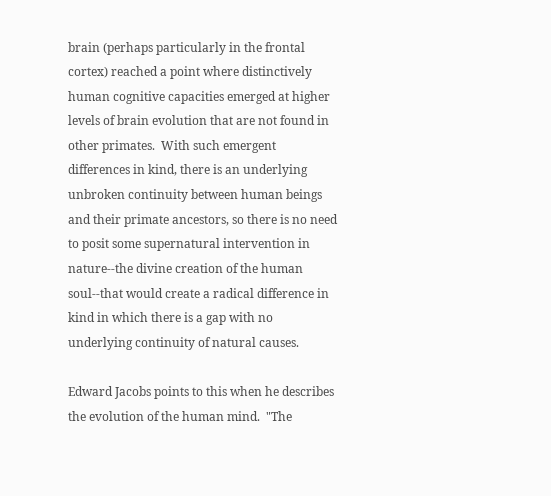brain (perhaps particularly in the frontal cortex) reached a point where distinctively human cognitive capacities emerged at higher levels of brain evolution that are not found in other primates.  With such emergent differences in kind, there is an underlying unbroken continuity between human beings and their primate ancestors, so there is no need to posit some supernatural intervention in nature--the divine creation of the human soul--that would create a radical difference in kind in which there is a gap with no underlying continuity of natural causes.

Edward Jacobs points to this when he describes the evolution of the human mind.  "The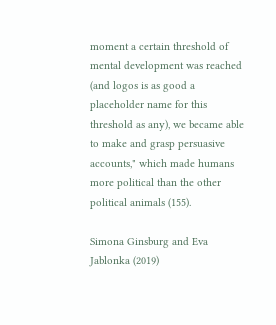moment a certain threshold of mental development was reached (and logos is as good a placeholder name for this threshold as any), we became able to make and grasp persuasive accounts," which made humans more political than the other political animals (155).

Simona Ginsburg and Eva Jablonka (2019)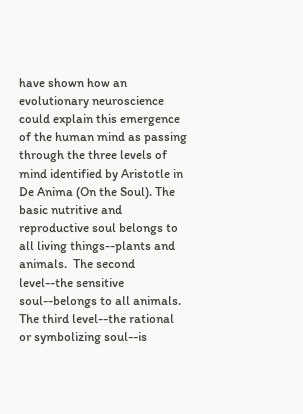have shown how an evolutionary neuroscience could explain this emergence of the human mind as passing through the three levels of mind identified by Aristotle in De Anima (On the Soul). The basic nutritive and reproductive soul belongs to all living things--plants and animals.  The second level--the sensitive soul--belongs to all animals.  The third level--the rational or symbolizing soul--is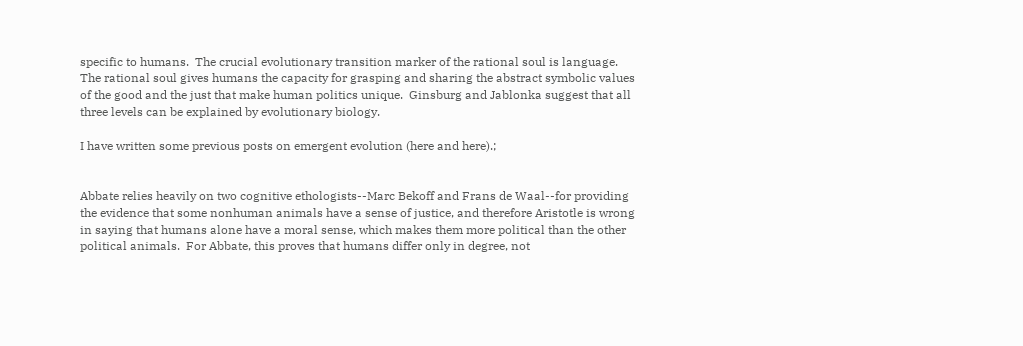specific to humans.  The crucial evolutionary transition marker of the rational soul is language.  The rational soul gives humans the capacity for grasping and sharing the abstract symbolic values of the good and the just that make human politics unique.  Ginsburg and Jablonka suggest that all three levels can be explained by evolutionary biology.

I have written some previous posts on emergent evolution (here and here).;


Abbate relies heavily on two cognitive ethologists--Marc Bekoff and Frans de Waal--for providing the evidence that some nonhuman animals have a sense of justice, and therefore Aristotle is wrong in saying that humans alone have a moral sense, which makes them more political than the other political animals.  For Abbate, this proves that humans differ only in degree, not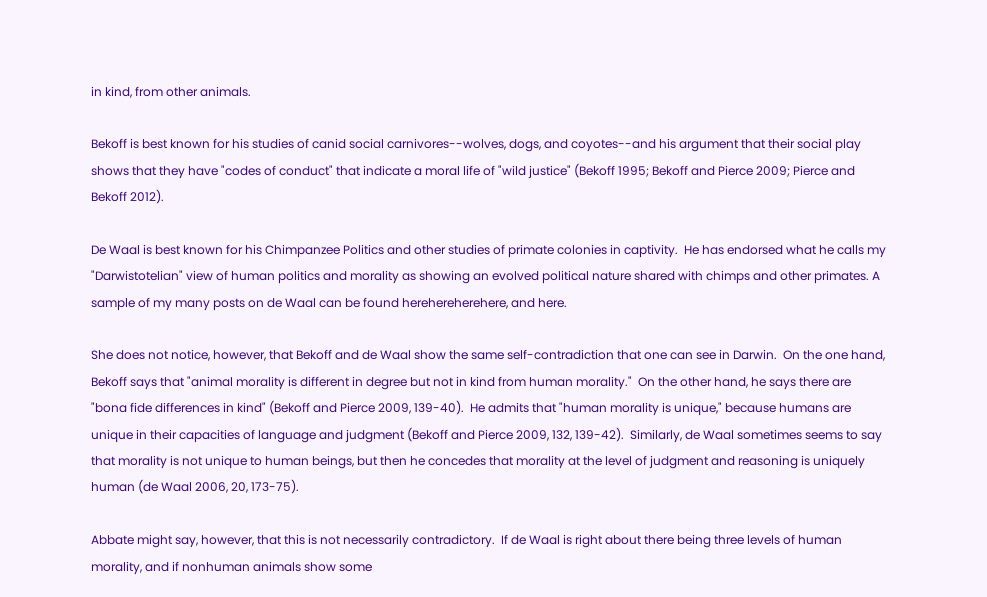in kind, from other animals.

Bekoff is best known for his studies of canid social carnivores--wolves, dogs, and coyotes--and his argument that their social play shows that they have "codes of conduct" that indicate a moral life of "wild justice" (Bekoff 1995; Bekoff and Pierce 2009; Pierce and Bekoff 2012).

De Waal is best known for his Chimpanzee Politics and other studies of primate colonies in captivity.  He has endorsed what he calls my "Darwistotelian" view of human politics and morality as showing an evolved political nature shared with chimps and other primates. A sample of my many posts on de Waal can be found herehereherehere, and here.

She does not notice, however, that Bekoff and de Waal show the same self-contradiction that one can see in Darwin.  On the one hand, Bekoff says that "animal morality is different in degree but not in kind from human morality."  On the other hand, he says there are "bona fide differences in kind" (Bekoff and Pierce 2009, 139-40).  He admits that "human morality is unique," because humans are unique in their capacities of language and judgment (Bekoff and Pierce 2009, 132, 139-42).  Similarly, de Waal sometimes seems to say that morality is not unique to human beings, but then he concedes that morality at the level of judgment and reasoning is uniquely human (de Waal 2006, 20, 173-75).

Abbate might say, however, that this is not necessarily contradictory.  If de Waal is right about there being three levels of human morality, and if nonhuman animals show some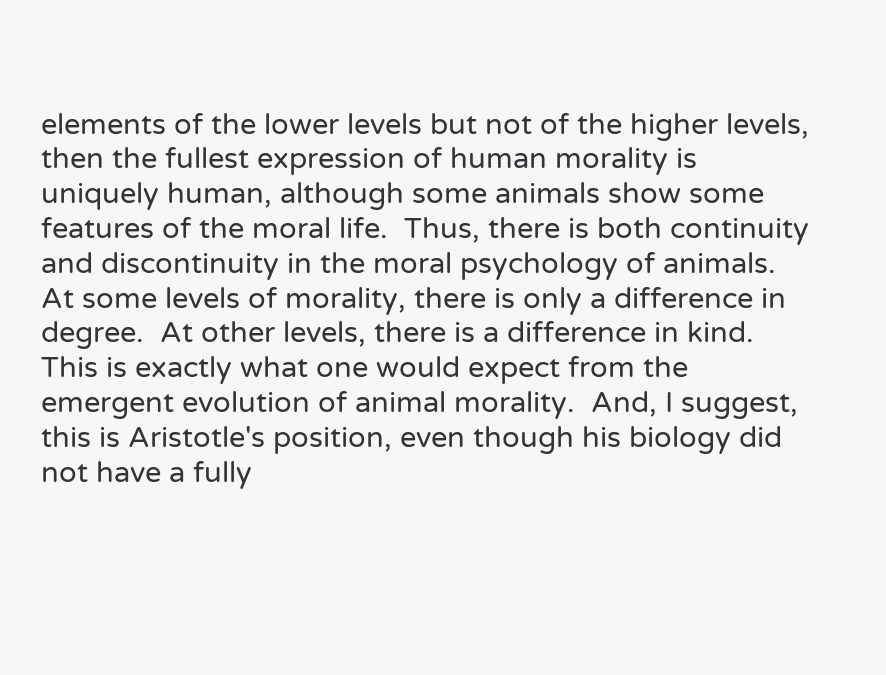elements of the lower levels but not of the higher levels, then the fullest expression of human morality is uniquely human, although some animals show some features of the moral life.  Thus, there is both continuity and discontinuity in the moral psychology of animals.  At some levels of morality, there is only a difference in degree.  At other levels, there is a difference in kind.  This is exactly what one would expect from the emergent evolution of animal morality.  And, I suggest, this is Aristotle's position, even though his biology did not have a fully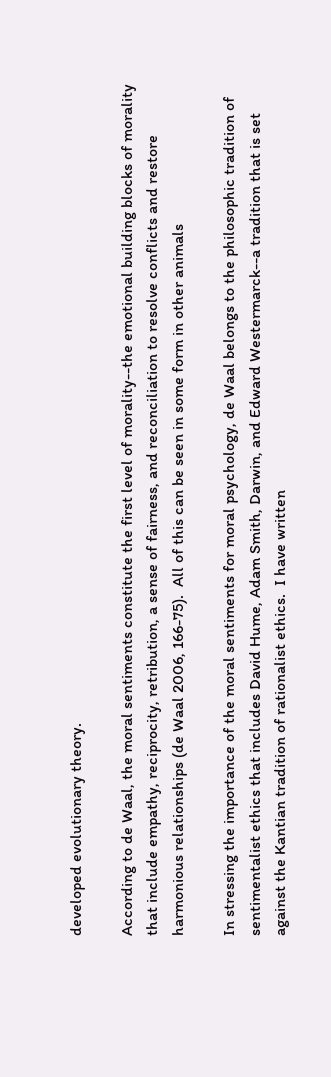developed evolutionary theory.

According to de Waal, the moral sentiments constitute the first level of morality--the emotional building blocks of morality that include empathy, reciprocity, retribution, a sense of fairness, and reconciliation to resolve conflicts and restore harmonious relationships (de Waal 2006, 166-75).  All of this can be seen in some form in other animals

In stressing the importance of the moral sentiments for moral psychology, de Waal belongs to the philosophic tradition of sentimentalist ethics that includes David Hume, Adam Smith, Darwin, and Edward Westermarck--a tradition that is set against the Kantian tradition of rationalist ethics.  I have written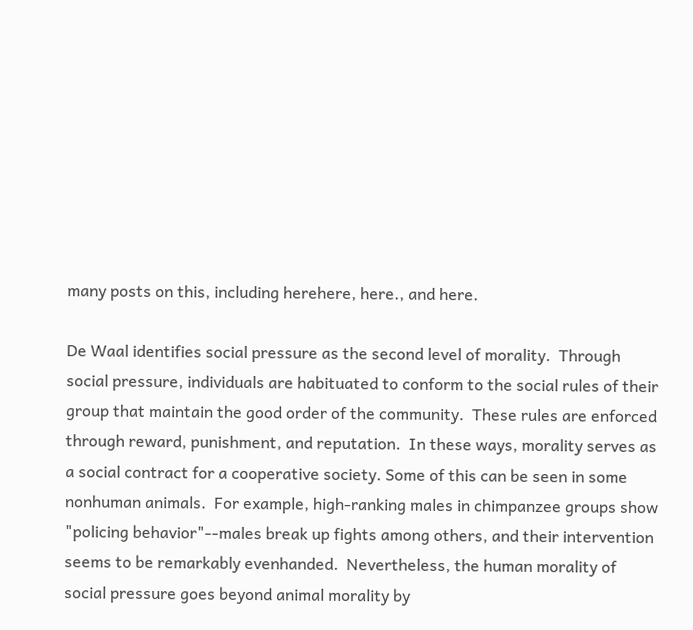many posts on this, including herehere, here., and here.

De Waal identifies social pressure as the second level of morality.  Through social pressure, individuals are habituated to conform to the social rules of their group that maintain the good order of the community.  These rules are enforced through reward, punishment, and reputation.  In these ways, morality serves as a social contract for a cooperative society. Some of this can be seen in some nonhuman animals.  For example, high-ranking males in chimpanzee groups show "policing behavior"--males break up fights among others, and their intervention seems to be remarkably evenhanded.  Nevertheless, the human morality of social pressure goes beyond animal morality by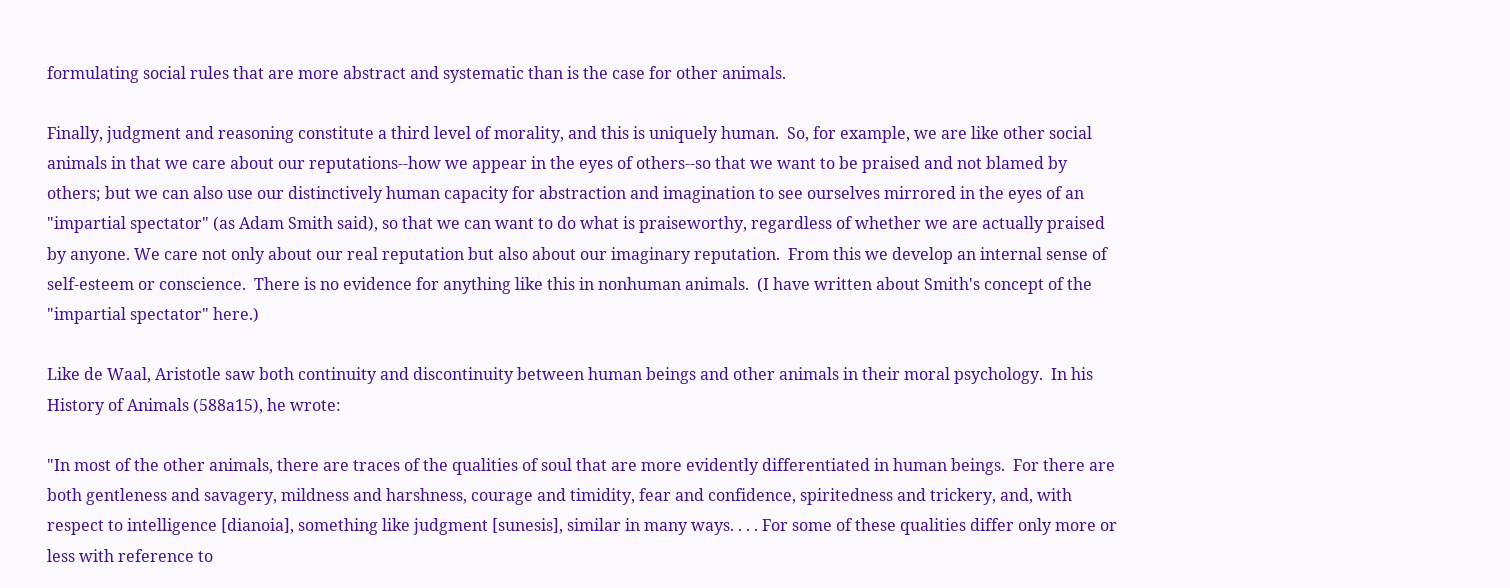formulating social rules that are more abstract and systematic than is the case for other animals.

Finally, judgment and reasoning constitute a third level of morality, and this is uniquely human.  So, for example, we are like other social animals in that we care about our reputations--how we appear in the eyes of others--so that we want to be praised and not blamed by others; but we can also use our distinctively human capacity for abstraction and imagination to see ourselves mirrored in the eyes of an "impartial spectator" (as Adam Smith said), so that we can want to do what is praiseworthy, regardless of whether we are actually praised by anyone. We care not only about our real reputation but also about our imaginary reputation.  From this we develop an internal sense of self-esteem or conscience.  There is no evidence for anything like this in nonhuman animals.  (I have written about Smith's concept of the "impartial spectator" here.)

Like de Waal, Aristotle saw both continuity and discontinuity between human beings and other animals in their moral psychology.  In his History of Animals (588a15), he wrote:

"In most of the other animals, there are traces of the qualities of soul that are more evidently differentiated in human beings.  For there are both gentleness and savagery, mildness and harshness, courage and timidity, fear and confidence, spiritedness and trickery, and, with respect to intelligence [dianoia], something like judgment [sunesis], similar in many ways. . . . For some of these qualities differ only more or less with reference to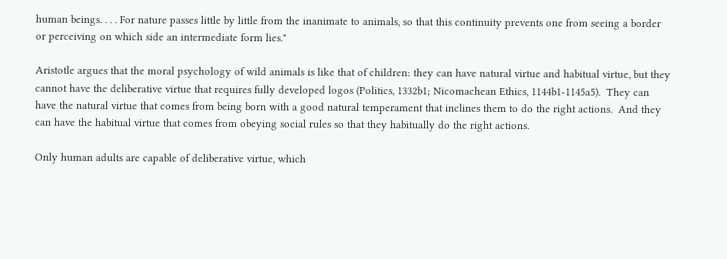human beings. . . . For nature passes little by little from the inanimate to animals, so that this continuity prevents one from seeing a border or perceiving on which side an intermediate form lies."

Aristotle argues that the moral psychology of wild animals is like that of children: they can have natural virtue and habitual virtue, but they cannot have the deliberative virtue that requires fully developed logos (Politics, 1332b1; Nicomachean Ethics, 1144b1-1145a5).  They can have the natural virtue that comes from being born with a good natural temperament that inclines them to do the right actions.  And they can have the habitual virtue that comes from obeying social rules so that they habitually do the right actions.

Only human adults are capable of deliberative virtue, which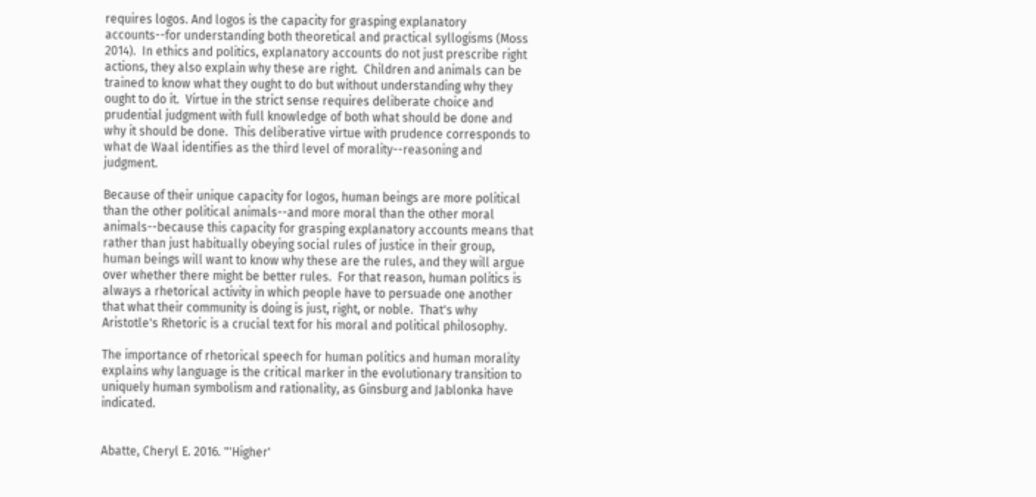requires logos. And logos is the capacity for grasping explanatory accounts--for understanding both theoretical and practical syllogisms (Moss 2014).  In ethics and politics, explanatory accounts do not just prescribe right actions, they also explain why these are right.  Children and animals can be trained to know what they ought to do but without understanding why they ought to do it.  Virtue in the strict sense requires deliberate choice and prudential judgment with full knowledge of both what should be done and why it should be done.  This deliberative virtue with prudence corresponds to what de Waal identifies as the third level of morality--reasoning and judgment.

Because of their unique capacity for logos, human beings are more political than the other political animals--and more moral than the other moral animals--because this capacity for grasping explanatory accounts means that rather than just habitually obeying social rules of justice in their group, human beings will want to know why these are the rules, and they will argue over whether there might be better rules.  For that reason, human politics is always a rhetorical activity in which people have to persuade one another that what their community is doing is just, right, or noble.  That's why Aristotle's Rhetoric is a crucial text for his moral and political philosophy.

The importance of rhetorical speech for human politics and human morality explains why language is the critical marker in the evolutionary transition to uniquely human symbolism and rationality, as Ginsburg and Jablonka have indicated.


Abatte, Cheryl E. 2016. "'Higher'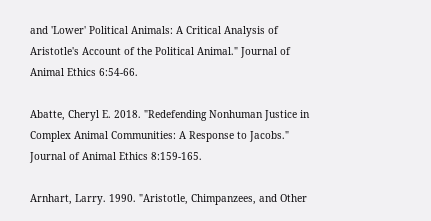and 'Lower' Political Animals: A Critical Analysis of Aristotle's Account of the Political Animal." Journal of Animal Ethics 6:54-66.

Abatte, Cheryl E. 2018. "Redefending Nonhuman Justice in Complex Animal Communities: A Response to Jacobs."  Journal of Animal Ethics 8:159-165.

Arnhart, Larry. 1990. "Aristotle, Chimpanzees, and Other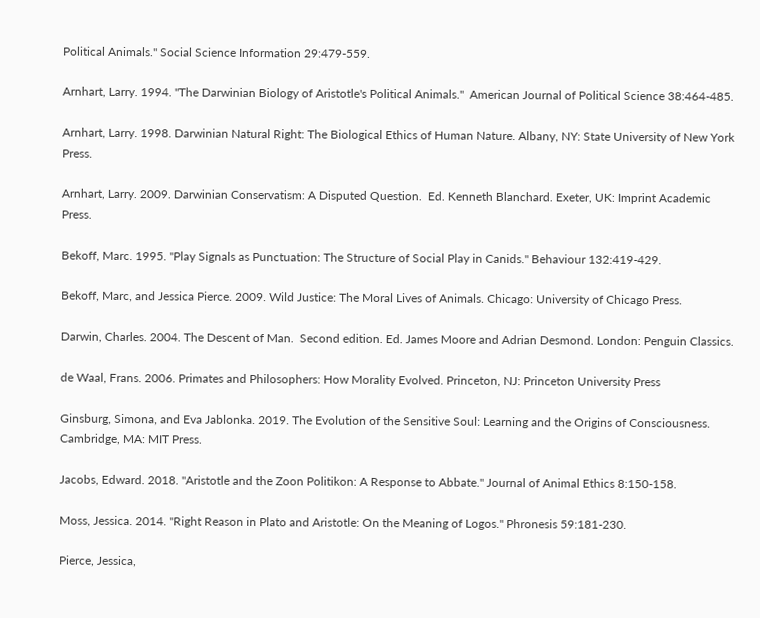Political Animals." Social Science Information 29:479-559.

Arnhart, Larry. 1994. "The Darwinian Biology of Aristotle's Political Animals."  American Journal of Political Science 38:464-485.

Arnhart, Larry. 1998. Darwinian Natural Right: The Biological Ethics of Human Nature. Albany, NY: State University of New York Press.

Arnhart, Larry. 2009. Darwinian Conservatism: A Disputed Question.  Ed. Kenneth Blanchard. Exeter, UK: Imprint Academic Press.

Bekoff, Marc. 1995. "Play Signals as Punctuation: The Structure of Social Play in Canids." Behaviour 132:419-429.

Bekoff, Marc, and Jessica Pierce. 2009. Wild Justice: The Moral Lives of Animals. Chicago: University of Chicago Press.

Darwin, Charles. 2004. The Descent of Man.  Second edition. Ed. James Moore and Adrian Desmond. London: Penguin Classics.

de Waal, Frans. 2006. Primates and Philosophers: How Morality Evolved. Princeton, NJ: Princeton University Press

Ginsburg, Simona, and Eva Jablonka. 2019. The Evolution of the Sensitive Soul: Learning and the Origins of Consciousness.  Cambridge, MA: MIT Press.

Jacobs, Edward. 2018. "Aristotle and the Zoon Politikon: A Response to Abbate." Journal of Animal Ethics 8:150-158.

Moss, Jessica. 2014. "Right Reason in Plato and Aristotle: On the Meaning of Logos." Phronesis 59:181-230.

Pierce, Jessica,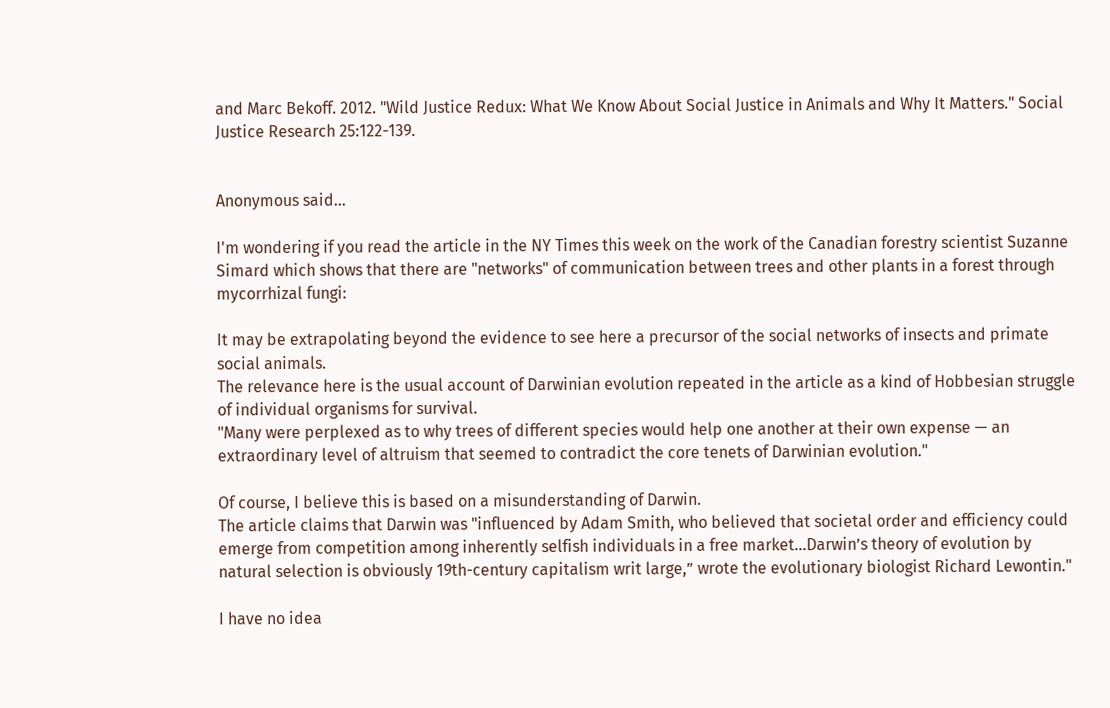and Marc Bekoff. 2012. "Wild Justice Redux: What We Know About Social Justice in Animals and Why It Matters." Social Justice Research 25:122-139.


Anonymous said...

I'm wondering if you read the article in the NY Times this week on the work of the Canadian forestry scientist Suzanne Simard which shows that there are "networks" of communication between trees and other plants in a forest through mycorrhizal fungi:

It may be extrapolating beyond the evidence to see here a precursor of the social networks of insects and primate social animals.
The relevance here is the usual account of Darwinian evolution repeated in the article as a kind of Hobbesian struggle of individual organisms for survival.
"Many were perplexed as to why trees of different species would help one another at their own expense — an extraordinary level of altruism that seemed to contradict the core tenets of Darwinian evolution."

Of course, I believe this is based on a misunderstanding of Darwin.
The article claims that Darwin was "influenced by Adam Smith, who believed that societal order and efficiency could emerge from competition among inherently selfish individuals in a free market...Darwin’s theory of evolution by natural selection is obviously 19th-century capitalism writ large,” wrote the evolutionary biologist Richard Lewontin."

I have no idea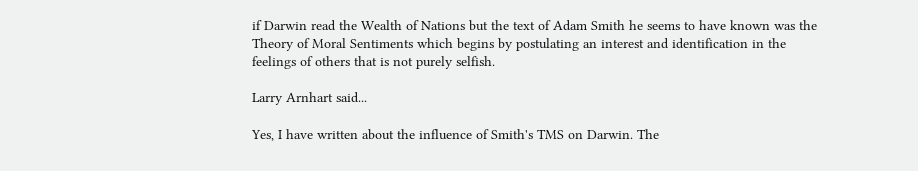if Darwin read the Wealth of Nations but the text of Adam Smith he seems to have known was the Theory of Moral Sentiments which begins by postulating an interest and identification in the feelings of others that is not purely selfish.

Larry Arnhart said...

Yes, I have written about the influence of Smith's TMS on Darwin. The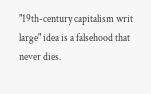"19th-century capitalism writ large" idea is a falsehood that never dies.